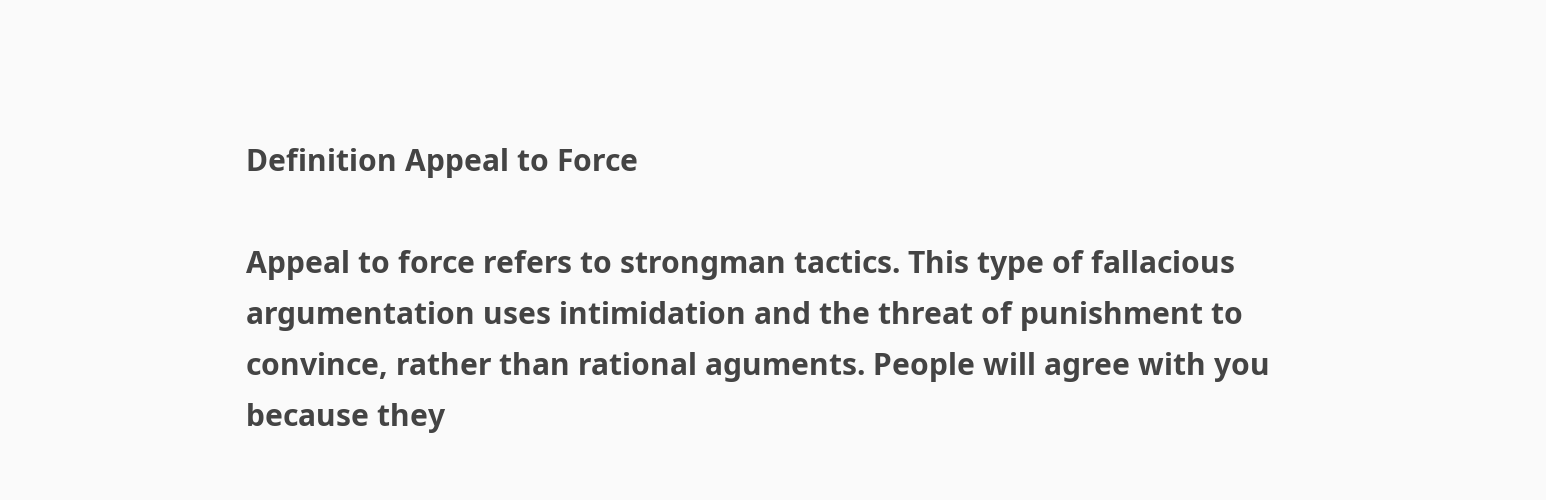Definition Appeal to Force

Appeal to force refers to strongman tactics. This type of fallacious argumentation uses intimidation and the threat of punishment to convince, rather than rational aguments. People will agree with you because they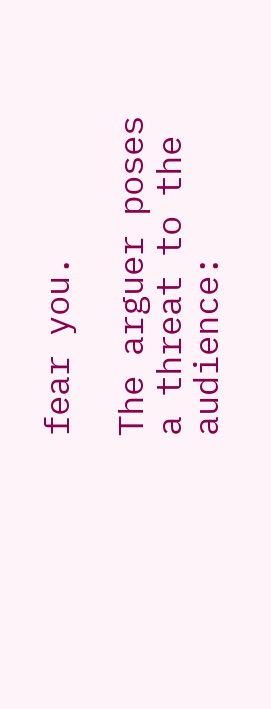fear you.

The arguer poses a threat to the audience: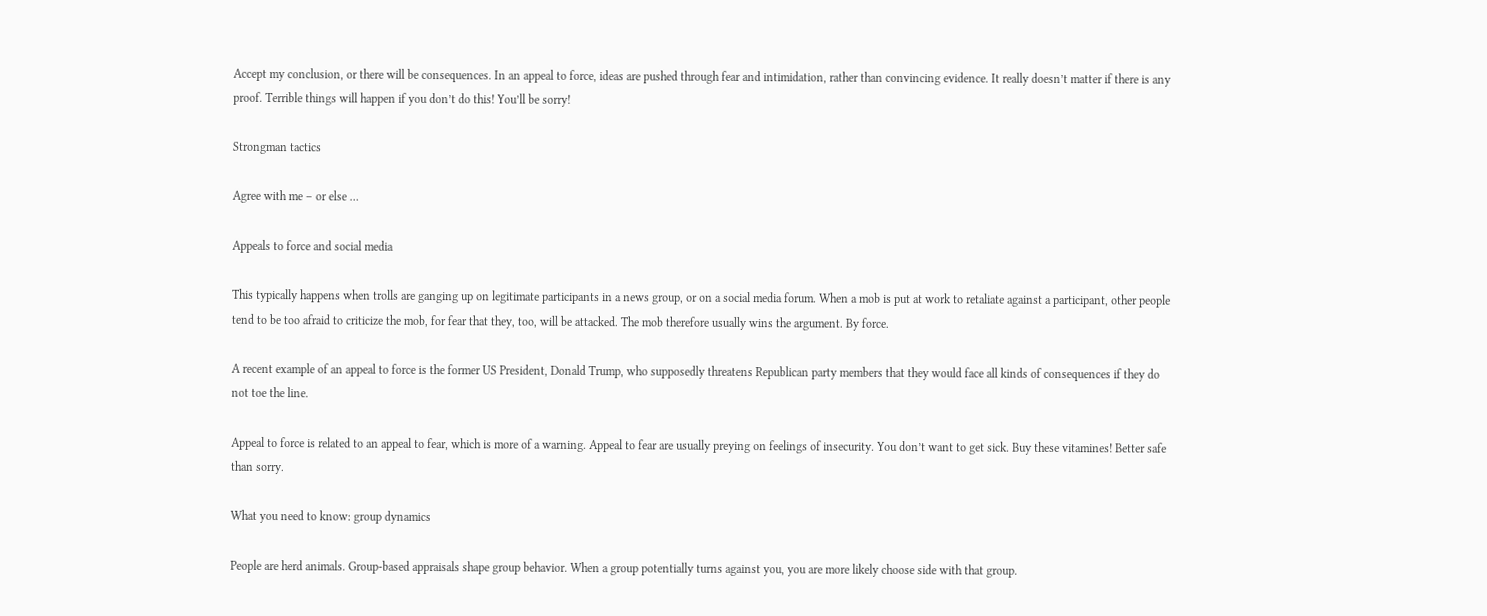Accept my conclusion, or there will be consequences. In an appeal to force, ideas are pushed through fear and intimidation, rather than convincing evidence. It really doesn’t matter if there is any proof. Terrible things will happen if you don’t do this! You’ll be sorry!

Strongman tactics

Agree with me – or else …

Appeals to force and social media

This typically happens when trolls are ganging up on legitimate participants in a news group, or on a social media forum. When a mob is put at work to retaliate against a participant, other people tend to be too afraid to criticize the mob, for fear that they, too, will be attacked. The mob therefore usually wins the argument. By force.

A recent example of an appeal to force is the former US President, Donald Trump, who supposedly threatens Republican party members that they would face all kinds of consequences if they do not toe the line.

Appeal to force is related to an appeal to fear, which is more of a warning. Appeal to fear are usually preying on feelings of insecurity. You don’t want to get sick. Buy these vitamines! Better safe than sorry.

What you need to know: group dynamics

People are herd animals. Group-based appraisals shape group behavior. When a group potentially turns against you, you are more likely choose side with that group.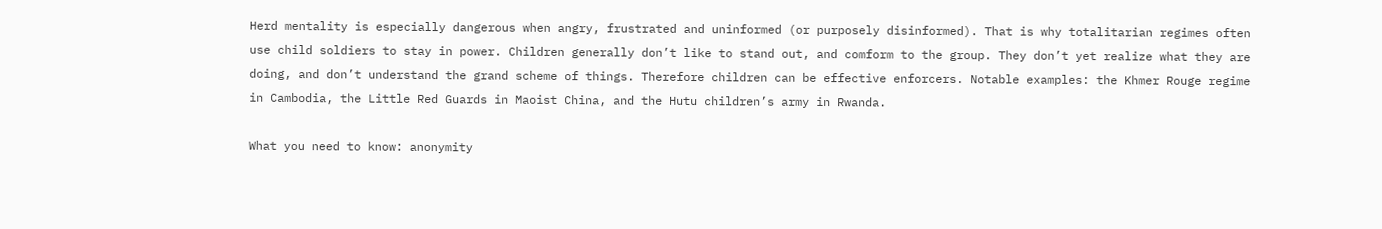Herd mentality is especially dangerous when angry, frustrated and uninformed (or purposely disinformed). That is why totalitarian regimes often use child soldiers to stay in power. Children generally don’t like to stand out, and comform to the group. They don’t yet realize what they are doing, and don’t understand the grand scheme of things. Therefore children can be effective enforcers. Notable examples: the Khmer Rouge regime in Cambodia, the Little Red Guards in Maoist China, and the Hutu children’s army in Rwanda.

What you need to know: anonymity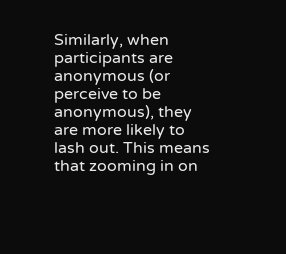Similarly, when participants are anonymous (or perceive to be anonymous), they are more likely to lash out. This means that zooming in on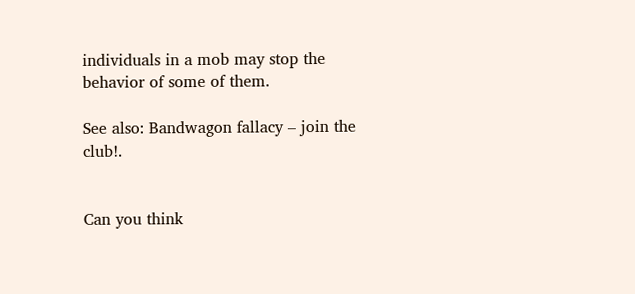individuals in a mob may stop the behavior of some of them.

See also: Bandwagon fallacy – join the club!.


Can you think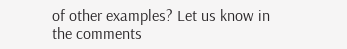of other examples? Let us know in the comments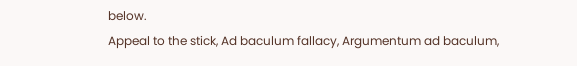below.
Appeal to the stick, Ad baculum fallacy, Argumentum ad baculum,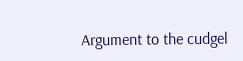Argument to the cudgel